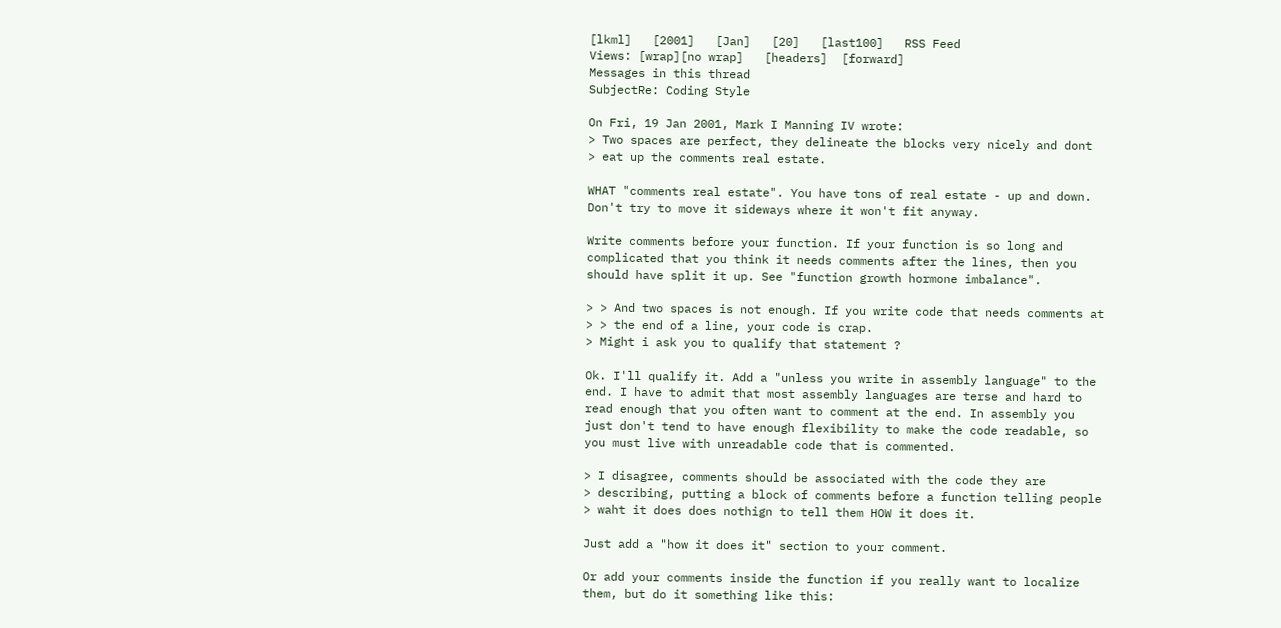[lkml]   [2001]   [Jan]   [20]   [last100]   RSS Feed
Views: [wrap][no wrap]   [headers]  [forward]
Messages in this thread
SubjectRe: Coding Style

On Fri, 19 Jan 2001, Mark I Manning IV wrote:
> Two spaces are perfect, they delineate the blocks very nicely and dont
> eat up the comments real estate.

WHAT "comments real estate". You have tons of real estate - up and down.
Don't try to move it sideways where it won't fit anyway.

Write comments before your function. If your function is so long and
complicated that you think it needs comments after the lines, then you
should have split it up. See "function growth hormone imbalance".

> > And two spaces is not enough. If you write code that needs comments at
> > the end of a line, your code is crap.
> Might i ask you to qualify that statement ?

Ok. I'll qualify it. Add a "unless you write in assembly language" to the
end. I have to admit that most assembly languages are terse and hard to
read enough that you often want to comment at the end. In assembly you
just don't tend to have enough flexibility to make the code readable, so
you must live with unreadable code that is commented.

> I disagree, comments should be associated with the code they are
> describing, putting a block of comments before a function telling people
> waht it does does nothign to tell them HOW it does it.

Just add a "how it does it" section to your comment.

Or add your comments inside the function if you really want to localize
them, but do it something like this: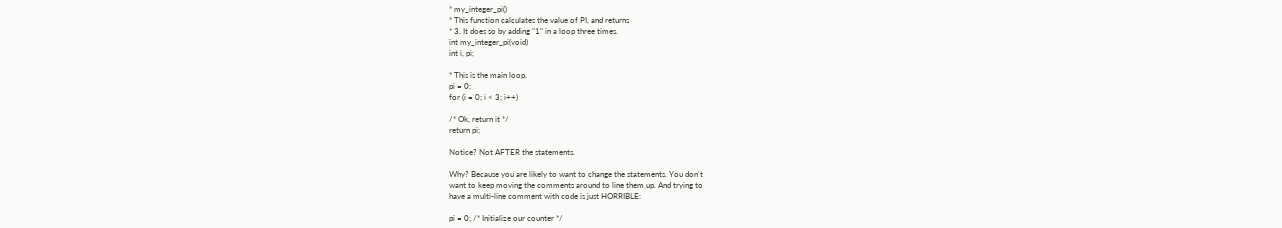* my_integer_pi()
* This function calculates the value of PI, and returns
* 3. It does so by adding "1" in a loop three times.
int my_integer_pi(void)
int i, pi;

* This is the main loop.
pi = 0;
for (i = 0; i < 3; i++)

/* Ok, return it */
return pi;

Notice? Not AFTER the statements.

Why? Because you are likely to want to change the statements. You don't
want to keep moving the comments around to line them up. And trying to
have a multi-line comment with code is just HORRIBLE:

pi = 0; /* Initialize our counter */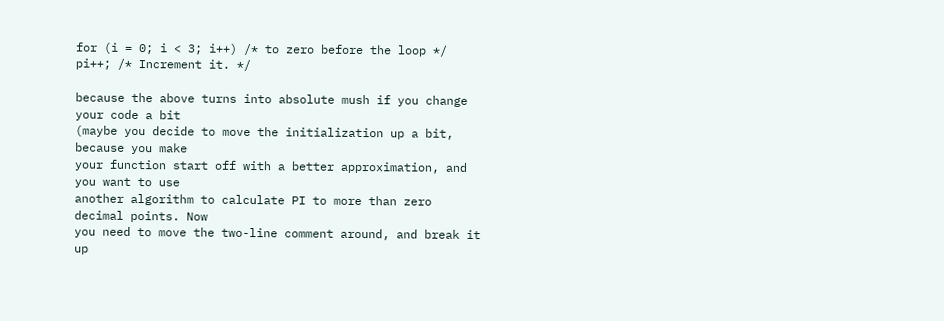for (i = 0; i < 3; i++) /* to zero before the loop */
pi++; /* Increment it. */

because the above turns into absolute mush if you change your code a bit
(maybe you decide to move the initialization up a bit, because you make
your function start off with a better approximation, and you want to use
another algorithm to calculate PI to more than zero decimal points. Now
you need to move the two-line comment around, and break it up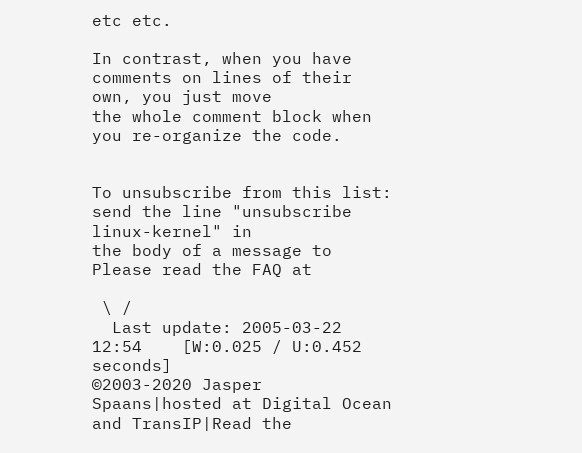etc etc.

In contrast, when you have comments on lines of their own, you just move
the whole comment block when you re-organize the code.


To unsubscribe from this list: send the line "unsubscribe linux-kernel" in
the body of a message to
Please read the FAQ at

 \ /
  Last update: 2005-03-22 12:54    [W:0.025 / U:0.452 seconds]
©2003-2020 Jasper Spaans|hosted at Digital Ocean and TransIP|Read the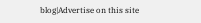blog|Advertise on this site